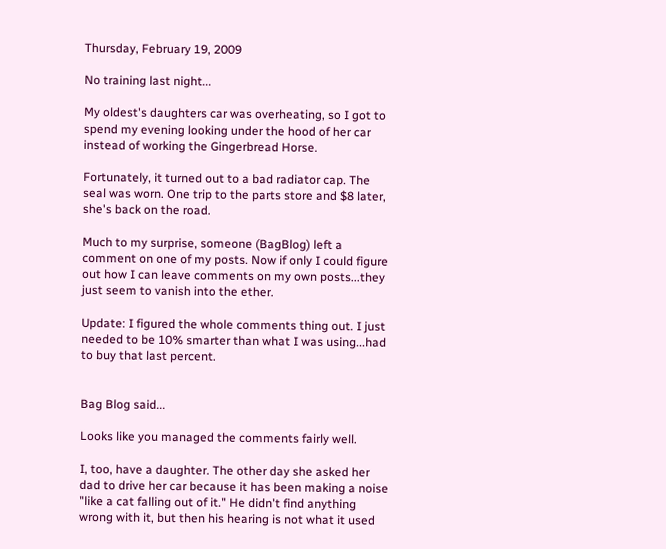Thursday, February 19, 2009

No training last night...

My oldest's daughters car was overheating, so I got to spend my evening looking under the hood of her car instead of working the Gingerbread Horse.

Fortunately, it turned out to a bad radiator cap. The seal was worn. One trip to the parts store and $8 later, she's back on the road.

Much to my surprise, someone (BagBlog) left a comment on one of my posts. Now if only I could figure out how I can leave comments on my own posts...they just seem to vanish into the ether.

Update: I figured the whole comments thing out. I just needed to be 10% smarter than what I was using...had to buy that last percent.


Bag Blog said...

Looks like you managed the comments fairly well.

I, too, have a daughter. The other day she asked her dad to drive her car because it has been making a noise "like a cat falling out of it." He didn't find anything wrong with it, but then his hearing is not what it used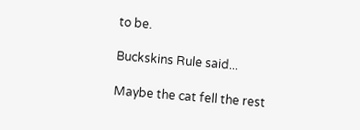to be.

Buckskins Rule said...

Maybe the cat fell the rest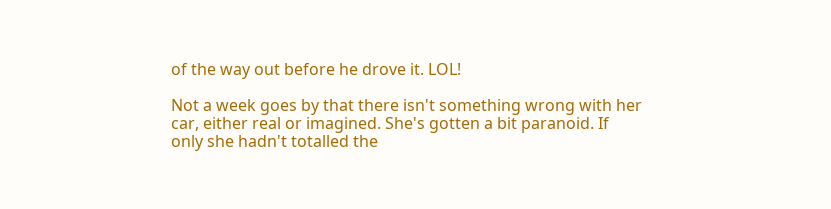of the way out before he drove it. LOL!

Not a week goes by that there isn't something wrong with her car, either real or imagined. She's gotten a bit paranoid. If only she hadn't totalled the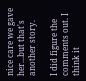nice care we gave her...but that's another story.

I did figure the comments out. I think it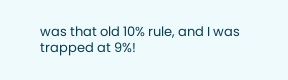was that old 10% rule, and I was trapped at 9%!